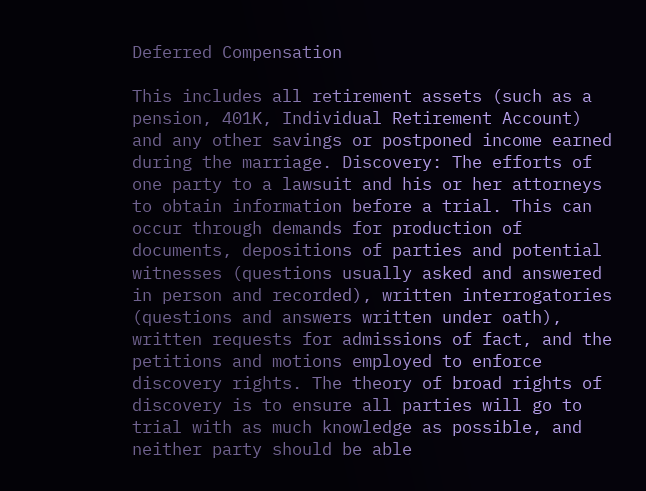Deferred Compensation

This includes all retirement assets (such as a pension, 401K, Individual Retirement Account) and any other savings or postponed income earned during the marriage. Discovery: The efforts of one party to a lawsuit and his or her attorneys to obtain information before a trial. This can occur through demands for production of documents, depositions of parties and potential witnesses (questions usually asked and answered in person and recorded), written interrogatories (questions and answers written under oath), written requests for admissions of fact, and the petitions and motions employed to enforce discovery rights. The theory of broad rights of discovery is to ensure all parties will go to trial with as much knowledge as possible, and neither party should be able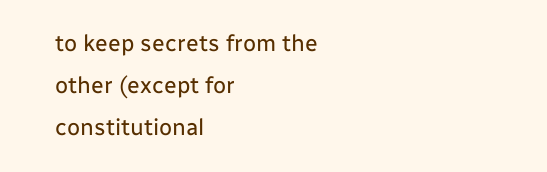to keep secrets from the other (except for constitutional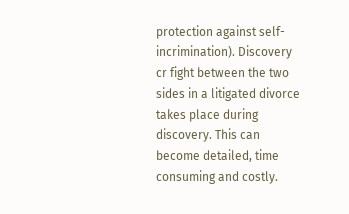protection against self-incrimination). Discovery cr fight between the two sides in a litigated divorce takes place during discovery. This can become detailed, time consuming and costly.